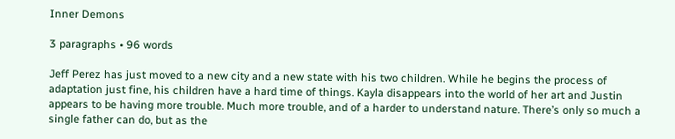Inner Demons

3 paragraphs • 96 words

Jeff Perez has just moved to a new city and a new state with his two children. While he begins the process of adaptation just fine, his children have a hard time of things. Kayla disappears into the world of her art and Justin appears to be having more trouble. Much more trouble, and of a harder to understand nature. There’s only so much a single father can do, but as the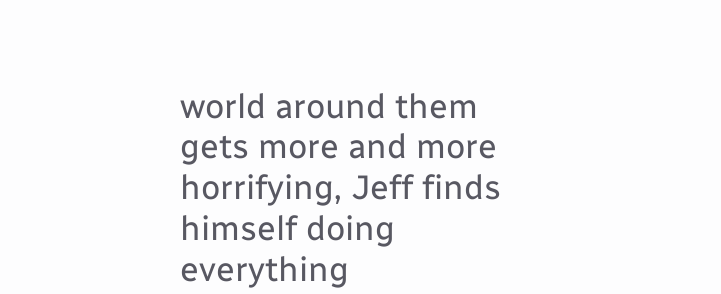world around them gets more and more horrifying, Jeff finds himself doing everything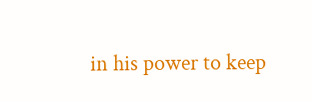in his power to keep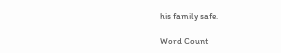his family safe.

Word Count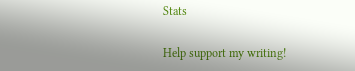Stats

Help support my writing!